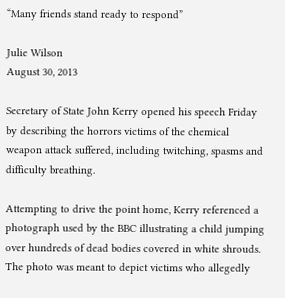“Many friends stand ready to respond”

Julie Wilson
August 30, 2013

Secretary of State John Kerry opened his speech Friday by describing the horrors victims of the chemical weapon attack suffered, including twitching, spasms and difficulty breathing.

Attempting to drive the point home, Kerry referenced a photograph used by the BBC illustrating a child jumping over hundreds of dead bodies covered in white shrouds. The photo was meant to depict victims who allegedly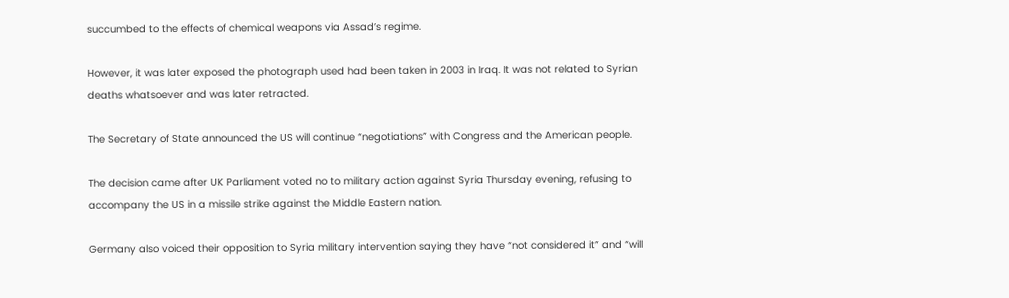succumbed to the effects of chemical weapons via Assad’s regime.

However, it was later exposed the photograph used had been taken in 2003 in Iraq. It was not related to Syrian deaths whatsoever and was later retracted.

The Secretary of State announced the US will continue “negotiations” with Congress and the American people.

The decision came after UK Parliament voted no to military action against Syria Thursday evening, refusing to accompany the US in a missile strike against the Middle Eastern nation.

Germany also voiced their opposition to Syria military intervention saying they have “not considered it” and “will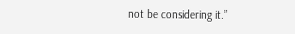not be considering it.”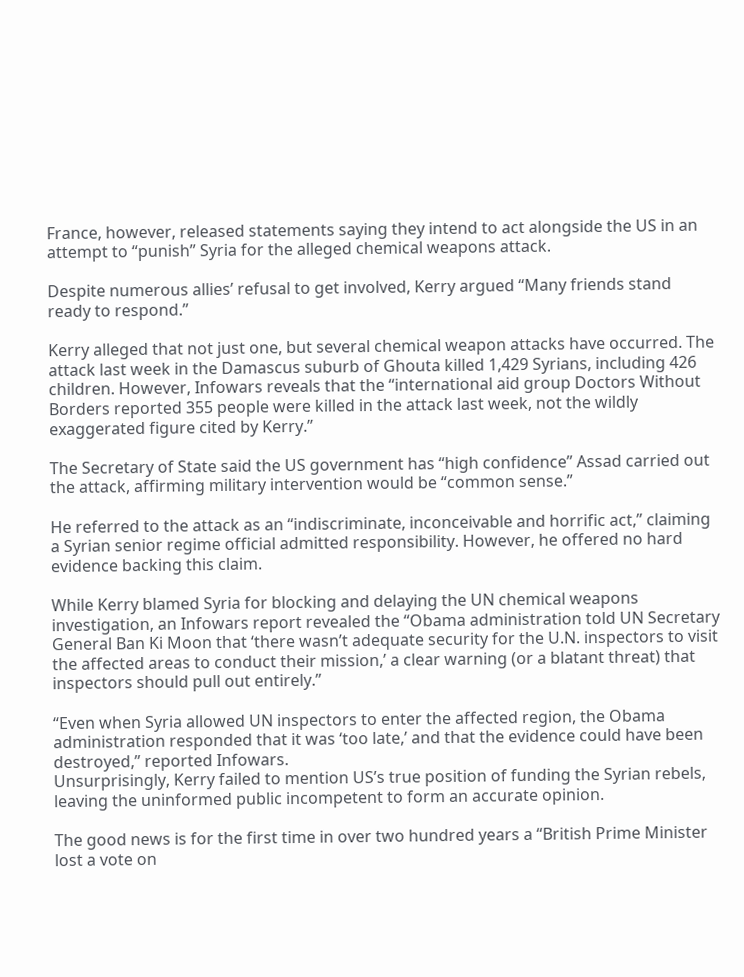France, however, released statements saying they intend to act alongside the US in an attempt to “punish” Syria for the alleged chemical weapons attack.

Despite numerous allies’ refusal to get involved, Kerry argued “Many friends stand ready to respond.”

Kerry alleged that not just one, but several chemical weapon attacks have occurred. The attack last week in the Damascus suburb of Ghouta killed 1,429 Syrians, including 426 children. However, Infowars reveals that the “international aid group Doctors Without Borders reported 355 people were killed in the attack last week, not the wildly exaggerated figure cited by Kerry.”

The Secretary of State said the US government has “high confidence” Assad carried out the attack, affirming military intervention would be “common sense.”

He referred to the attack as an “indiscriminate, inconceivable and horrific act,” claiming a Syrian senior regime official admitted responsibility. However, he offered no hard evidence backing this claim.

While Kerry blamed Syria for blocking and delaying the UN chemical weapons investigation, an Infowars report revealed the “Obama administration told UN Secretary General Ban Ki Moon that ‘there wasn’t adequate security for the U.N. inspectors to visit the affected areas to conduct their mission,’ a clear warning (or a blatant threat) that inspectors should pull out entirely.”

“Even when Syria allowed UN inspectors to enter the affected region, the Obama administration responded that it was ‘too late,’ and that the evidence could have been destroyed,” reported Infowars.
Unsurprisingly, Kerry failed to mention US’s true position of funding the Syrian rebels, leaving the uninformed public incompetent to form an accurate opinion.

The good news is for the first time in over two hundred years a “British Prime Minister lost a vote on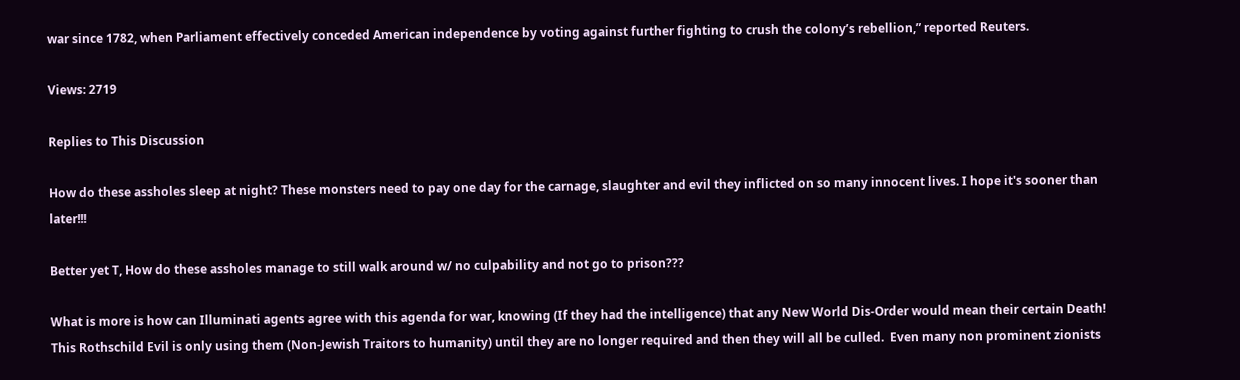war since 1782, when Parliament effectively conceded American independence by voting against further fighting to crush the colony’s rebellion,” reported Reuters.

Views: 2719

Replies to This Discussion

How do these assholes sleep at night? These monsters need to pay one day for the carnage, slaughter and evil they inflicted on so many innocent lives. I hope it's sooner than later!!!

Better yet T, How do these assholes manage to still walk around w/ no culpability and not go to prison???

What is more is how can Illuminati agents agree with this agenda for war, knowing (If they had the intelligence) that any New World Dis-Order would mean their certain Death!  This Rothschild Evil is only using them (Non-Jewish Traitors to humanity) until they are no longer required and then they will all be culled.  Even many non prominent zionists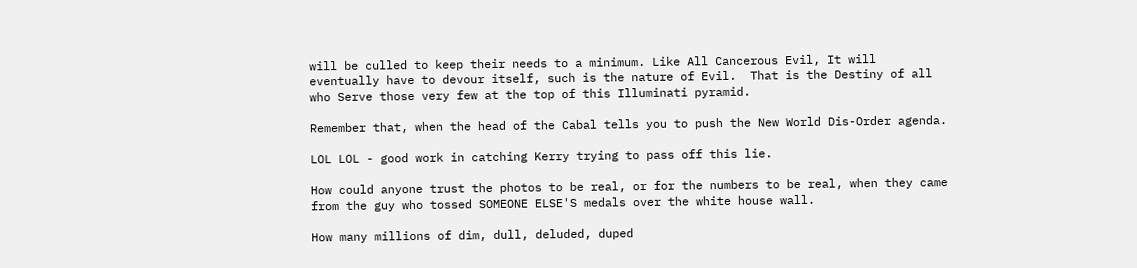will be culled to keep their needs to a minimum. Like All Cancerous Evil, It will eventually have to devour itself, such is the nature of Evil.  That is the Destiny of all who Serve those very few at the top of this Illuminati pyramid.

Remember that, when the head of the Cabal tells you to push the New World Dis-Order agenda.

LOL LOL - good work in catching Kerry trying to pass off this lie.

How could anyone trust the photos to be real, or for the numbers to be real, when they came from the guy who tossed SOMEONE ELSE'S medals over the white house wall.

How many millions of dim, dull, deluded, duped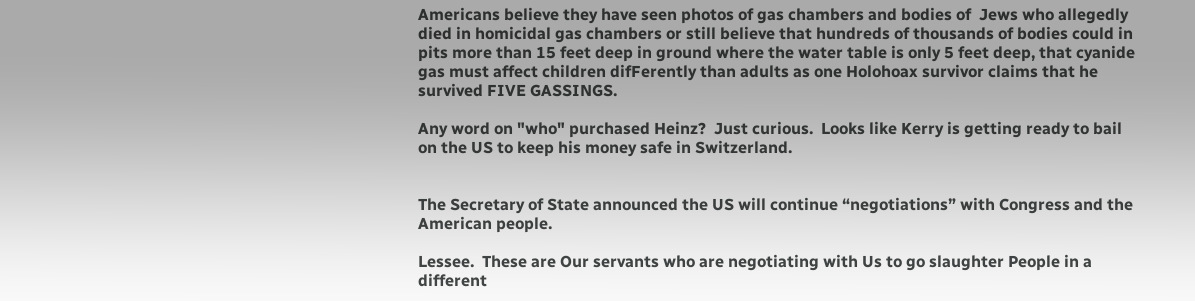Americans believe they have seen photos of gas chambers and bodies of  Jews who allegedly died in homicidal gas chambers or still believe that hundreds of thousands of bodies could in pits more than 15 feet deep in ground where the water table is only 5 feet deep, that cyanide gas must affect children difFerently than adults as one Holohoax survivor claims that he survived FIVE GASSINGS.

Any word on "who" purchased Heinz?  Just curious.  Looks like Kerry is getting ready to bail on the US to keep his money safe in Switzerland.


The Secretary of State announced the US will continue “negotiations” with Congress and the American people.

Lessee.  These are Our servants who are negotiating with Us to go slaughter People in a different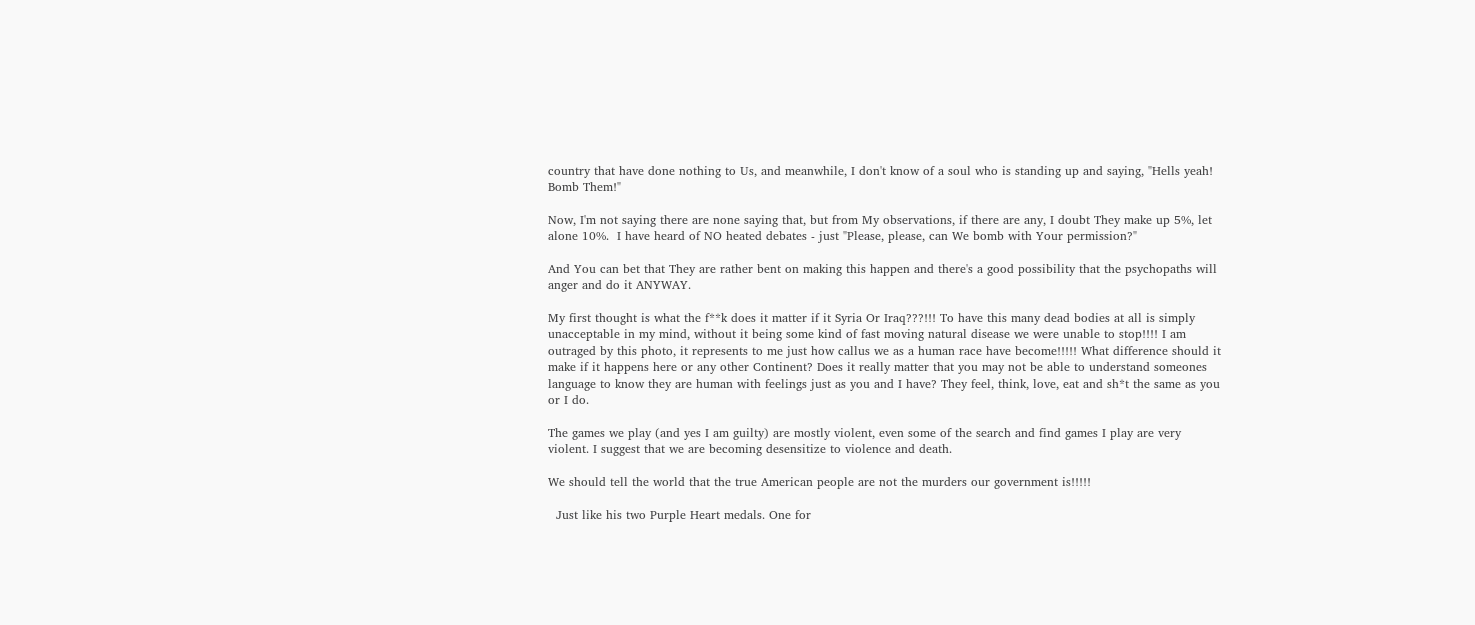country that have done nothing to Us, and meanwhile, I don't know of a soul who is standing up and saying, "Hells yeah! Bomb Them!"

Now, I'm not saying there are none saying that, but from My observations, if there are any, I doubt They make up 5%, let alone 10%.  I have heard of NO heated debates - just "Please, please, can We bomb with Your permission?"

And You can bet that They are rather bent on making this happen and there's a good possibility that the psychopaths will anger and do it ANYWAY.

My first thought is what the f**k does it matter if it Syria Or Iraq???!!! To have this many dead bodies at all is simply unacceptable in my mind, without it being some kind of fast moving natural disease we were unable to stop!!!! I am outraged by this photo, it represents to me just how callus we as a human race have become!!!!! What difference should it make if it happens here or any other Continent? Does it really matter that you may not be able to understand someones language to know they are human with feelings just as you and I have? They feel, think, love, eat and sh*t the same as you or I do.

The games we play (and yes I am guilty) are mostly violent, even some of the search and find games I play are very violent. I suggest that we are becoming desensitize to violence and death.

We should tell the world that the true American people are not the murders our government is!!!!!

  Just like his two Purple Heart medals. One for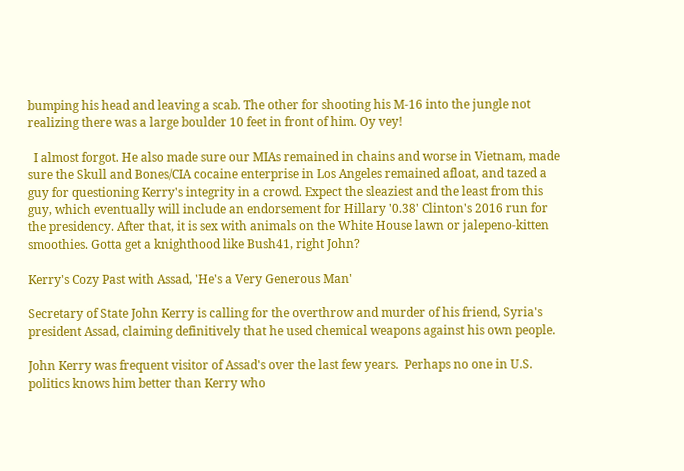bumping his head and leaving a scab. The other for shooting his M-16 into the jungle not realizing there was a large boulder 10 feet in front of him. Oy vey!

  I almost forgot. He also made sure our MIAs remained in chains and worse in Vietnam, made sure the Skull and Bones/CIA cocaine enterprise in Los Angeles remained afloat, and tazed a guy for questioning Kerry's integrity in a crowd. Expect the sleaziest and the least from this guy, which eventually will include an endorsement for Hillary '0.38' Clinton's 2016 run for the presidency. After that, it is sex with animals on the White House lawn or jalepeno-kitten smoothies. Gotta get a knighthood like Bush41, right John?

Kerry's Cozy Past with Assad, 'He's a Very Generous Man'

Secretary of State John Kerry is calling for the overthrow and murder of his friend, Syria's president Assad, claiming definitively that he used chemical weapons against his own people.

John Kerry was frequent visitor of Assad's over the last few years.  Perhaps no one in U.S. politics knows him better than Kerry who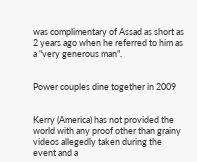was complimentary of Assad as short as 2 years ago when he referred to him as a "very generous man".


Power couples dine together in 2009


Kerry (America) has not provided the world with any proof other than grainy videos allegedly taken during the event and a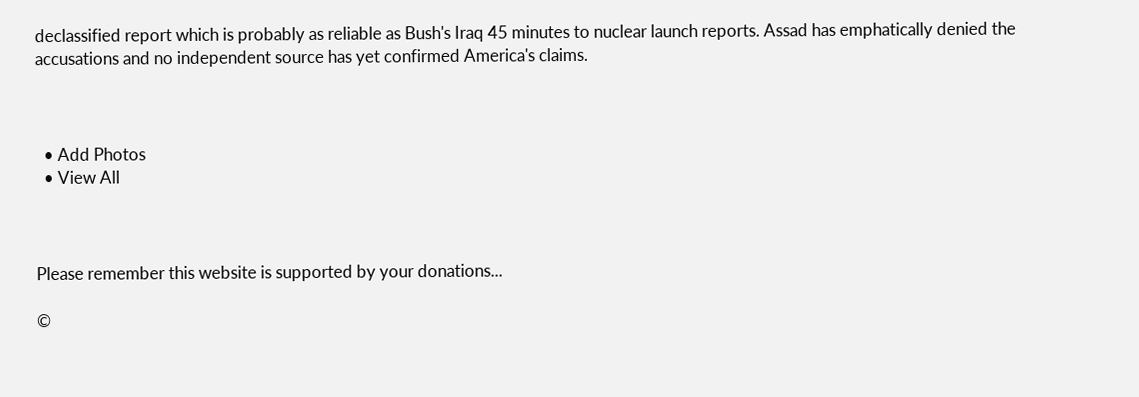declassified report which is probably as reliable as Bush's Iraq 45 minutes to nuclear launch reports. Assad has emphatically denied the accusations and no independent source has yet confirmed America's claims.



  • Add Photos
  • View All



Please remember this website is supported by your donations...

©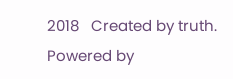2018   Created by truth.   Powered by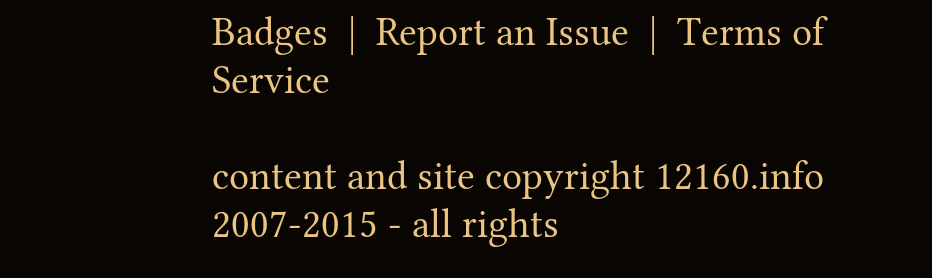Badges  |  Report an Issue  |  Terms of Service

content and site copyright 12160.info 2007-2015 - all rights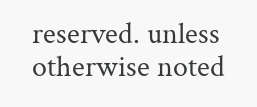reserved. unless otherwise noted